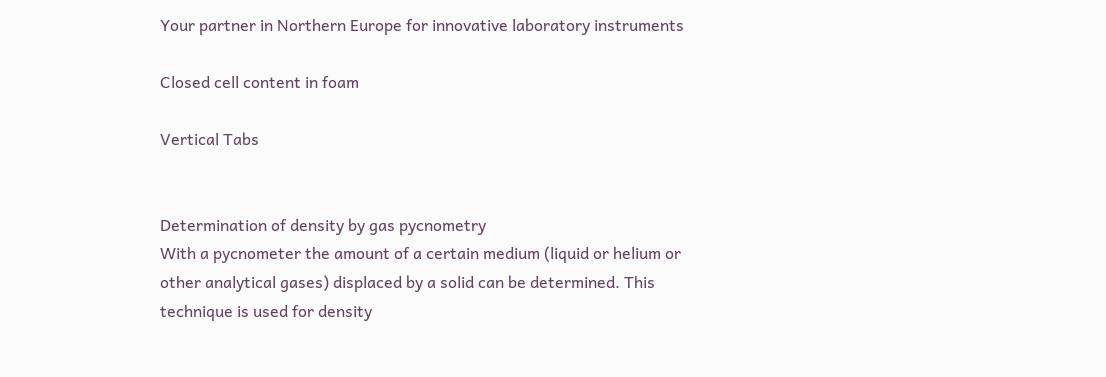Your partner in Northern Europe for innovative laboratory instruments

Closed cell content in foam

Vertical Tabs


Determination of density by gas pycnometry
With a pycnometer the amount of a certain medium (liquid or helium or other analytical gases) displaced by a solid can be determined. This technique is used for density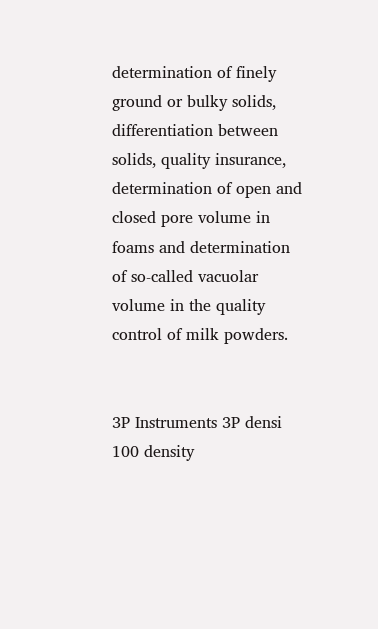determination of finely ground or bulky solids, differentiation between solids, quality insurance, determination of open and closed pore volume in foams and determination of so-called vacuolar volume in the quality control of milk powders.


3P Instruments 3P densi 100 density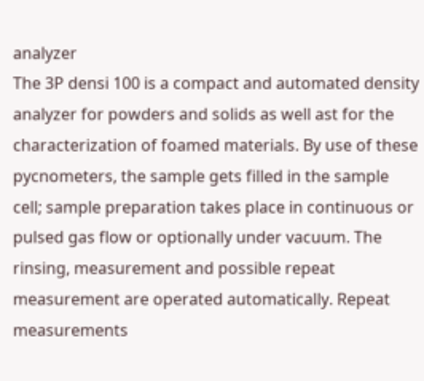analyzer
The 3P densi 100 is a compact and automated density analyzer for powders and solids as well ast for the characterization of foamed materials. By use of these pycnometers, the sample gets filled in the sample cell; sample preparation takes place in continuous or pulsed gas flow or optionally under vacuum. The rinsing, measurement and possible repeat measurement are operated automatically. Repeat measurements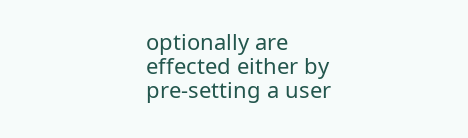optionally are effected either by pre-setting a user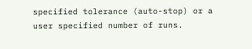specified tolerance (auto-stop) or a user specified number of runs.